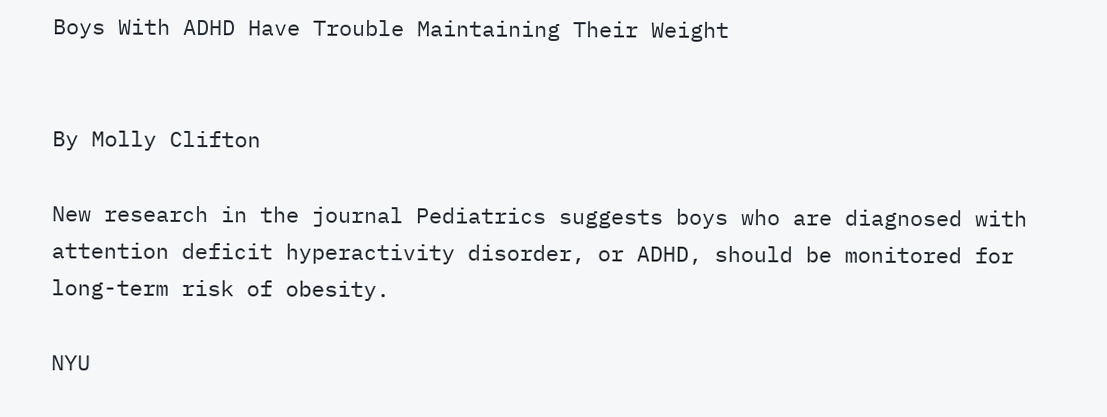Boys With ADHD Have Trouble Maintaining Their Weight


By Molly Clifton

New research in the journal Pediatrics suggests boys who are diagnosed with attention deficit hyperactivity disorder, or ADHD, should be monitored for long-term risk of obesity.

NYU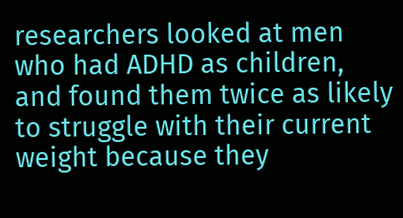researchers looked at men who had ADHD as children, and found them twice as likely to struggle with their current weight because they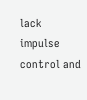lack impulse control and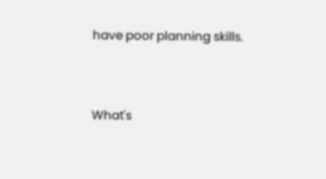have poor planning skills.


What's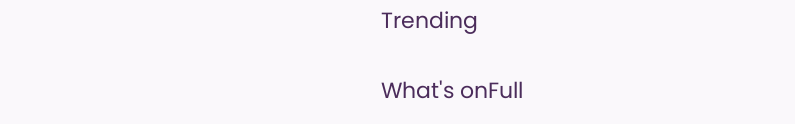Trending

What's onFull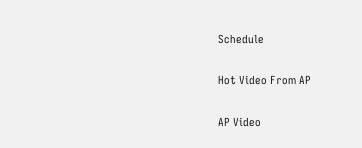Schedule

Hot Video From AP

AP Video